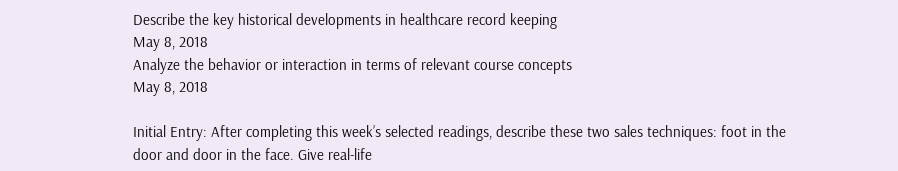Describe the key historical developments in healthcare record keeping
May 8, 2018
Analyze the behavior or interaction in terms of relevant course concepts
May 8, 2018

Initial Entry: After completing this week’s selected readings, describe these two sales techniques: foot in the door and door in the face. Give real-life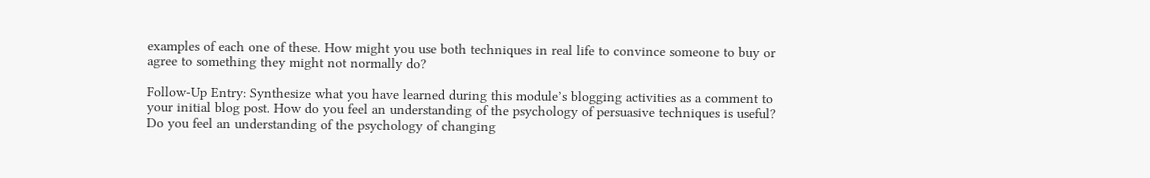examples of each one of these. How might you use both techniques in real life to convince someone to buy or agree to something they might not normally do?

Follow-Up Entry: Synthesize what you have learned during this module’s blogging activities as a comment to your initial blog post. How do you feel an understanding of the psychology of persuasive techniques is useful? Do you feel an understanding of the psychology of changing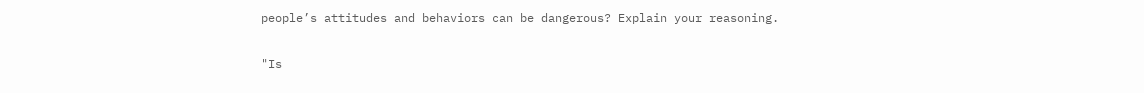people’s attitudes and behaviors can be dangerous? Explain your reasoning.


"Is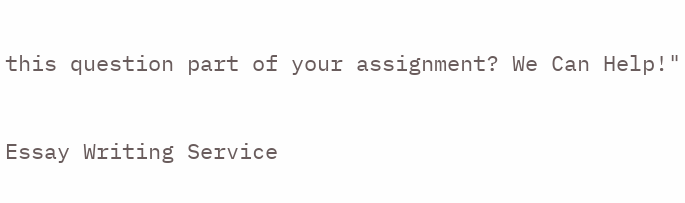this question part of your assignment? We Can Help!"

Essay Writing Service